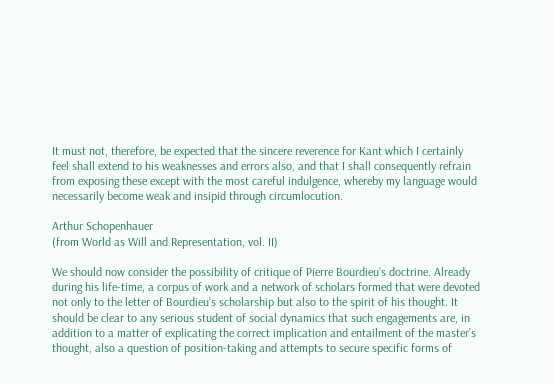It must not, therefore, be expected that the sincere reverence for Kant which I certainly feel shall extend to his weaknesses and errors also, and that I shall consequently refrain from exposing these except with the most careful indulgence, whereby my language would necessarily become weak and insipid through circumlocution.

Arthur Schopenhauer
(from World as Will and Representation, vol. II)

We should now consider the possibility of critique of Pierre Bourdieu’s doctrine. Already during his life-time, a corpus of work and a network of scholars formed that were devoted not only to the letter of Bourdieu’s scholarship but also to the spirit of his thought. It should be clear to any serious student of social dynamics that such engagements are, in addition to a matter of explicating the correct implication and entailment of the master’s thought, also a question of position-taking and attempts to secure specific forms of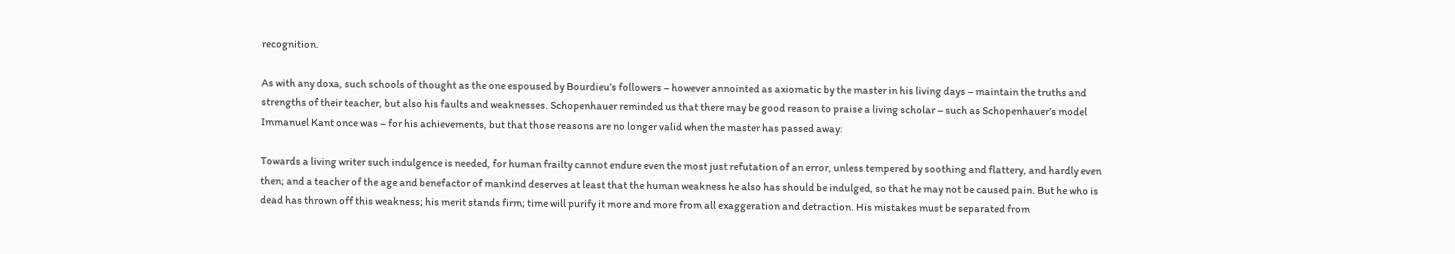recognition.

As with any doxa, such schools of thought as the one espoused by Bourdieu’s followers – however annointed as axiomatic by the master in his living days – maintain the truths and strengths of their teacher, but also his faults and weaknesses. Schopenhauer reminded us that there may be good reason to praise a living scholar – such as Schopenhauer’s model Immanuel Kant once was – for his achievements, but that those reasons are no longer valid when the master has passed away:

Towards a living writer such indulgence is needed, for human frailty cannot endure even the most just refutation of an error, unless tempered by soothing and flattery, and hardly even then; and a teacher of the age and benefactor of mankind deserves at least that the human weakness he also has should be indulged, so that he may not be caused pain. But he who is dead has thrown off this weakness; his merit stands firm; time will purify it more and more from all exaggeration and detraction. His mistakes must be separated from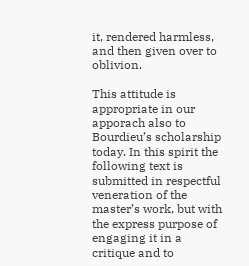it, rendered harmless, and then given over to oblivion.

This attitude is appropriate in our apporach also to Bourdieu’s scholarship today. In this spirit the following text is submitted in respectful veneration of the master’s work, but with the express purpose of engaging it in a critique and to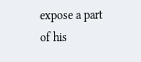expose a part of his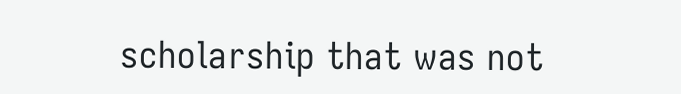scholarship that was not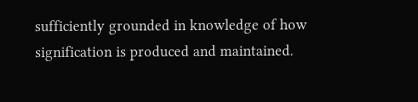sufficiently grounded in knowledge of how signification is produced and maintained.